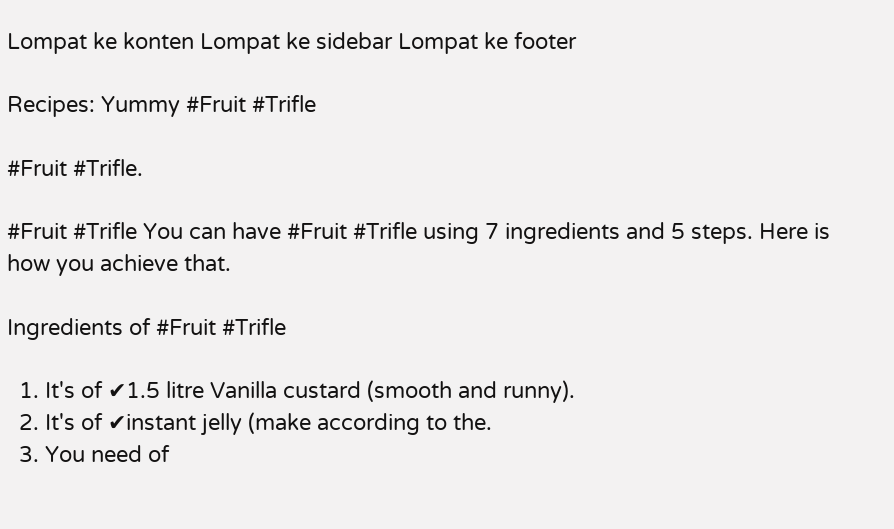Lompat ke konten Lompat ke sidebar Lompat ke footer

Recipes: Yummy #Fruit #Trifle

#Fruit #Trifle.

#Fruit #Trifle You can have #Fruit #Trifle using 7 ingredients and 5 steps. Here is how you achieve that.

Ingredients of #Fruit #Trifle

  1. It's of ✔1.5 litre Vanilla custard (smooth and runny).
  2. It's of ✔instant jelly (make according to the.
  3. You need of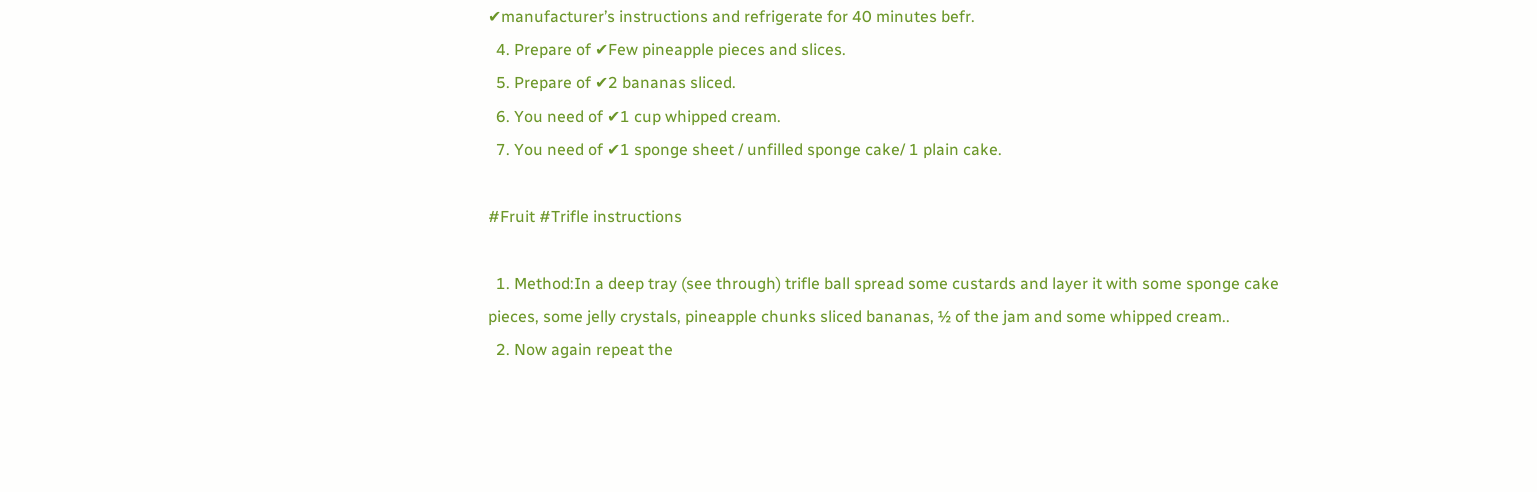✔manufacturer’s instructions and refrigerate for 40 minutes befr.
  4. Prepare of ✔Few pineapple pieces and slices.
  5. Prepare of ✔2 bananas sliced.
  6. You need of ✔1 cup whipped cream.
  7. You need of ✔1 sponge sheet / unfilled sponge cake/ 1 plain cake.

#Fruit #Trifle instructions

  1. Method:In a deep tray (see through) trifle ball spread some custards and layer it with some sponge cake pieces, some jelly crystals, pineapple chunks sliced bananas, ½ of the jam and some whipped cream..
  2. Now again repeat the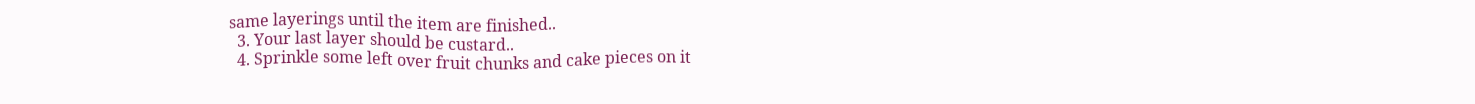same layerings until the item are finished..
  3. Your last layer should be custard..
  4. Sprinkle some left over fruit chunks and cake pieces on it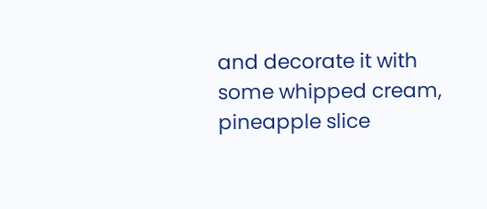and decorate it with some whipped cream, pineapple slice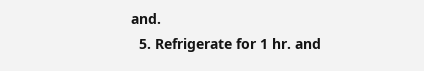and.
  5. Refrigerate for 1 hr. and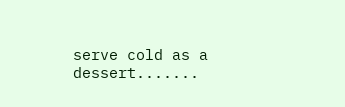serve cold as a dessert.......